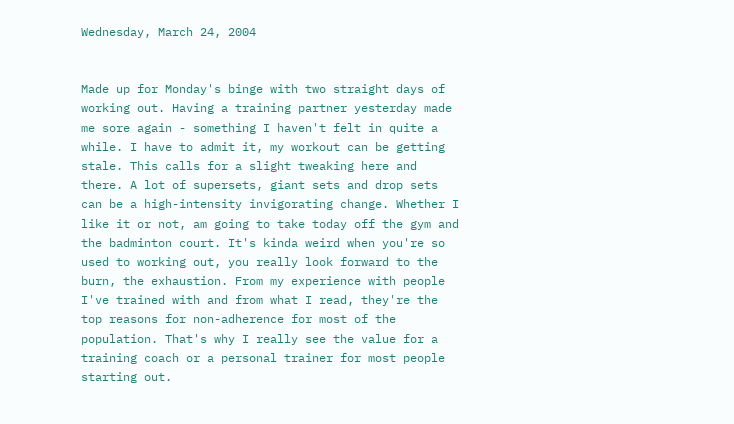Wednesday, March 24, 2004


Made up for Monday's binge with two straight days of working out. Having a training partner yesterday made me sore again - something I haven't felt in quite a while. I have to admit it, my workout can be getting stale. This calls for a slight tweaking here and there. A lot of supersets, giant sets and drop sets can be a high-intensity invigorating change. Whether I like it or not, am going to take today off the gym and the badminton court. It's kinda weird when you're so used to working out, you really look forward to the burn, the exhaustion. From my experience with people I've trained with and from what I read, they're the top reasons for non-adherence for most of the population. That's why I really see the value for a training coach or a personal trainer for most people starting out.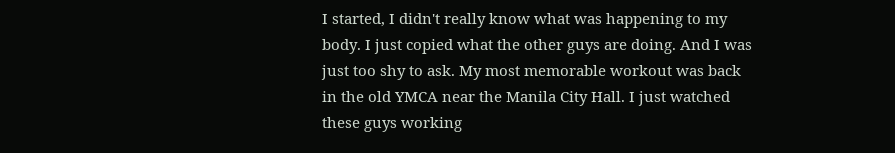I started, I didn't really know what was happening to my body. I just copied what the other guys are doing. And I was just too shy to ask. My most memorable workout was back in the old YMCA near the Manila City Hall. I just watched these guys working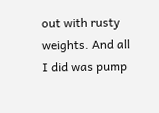out with rusty weights. And all I did was pump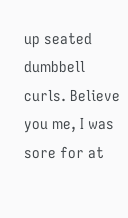up seated dumbbell curls. Believe you me, I was sore for at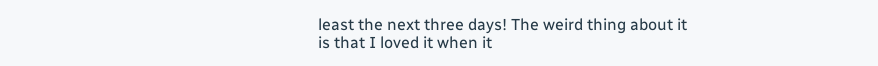least the next three days! The weird thing about it is that I loved it when it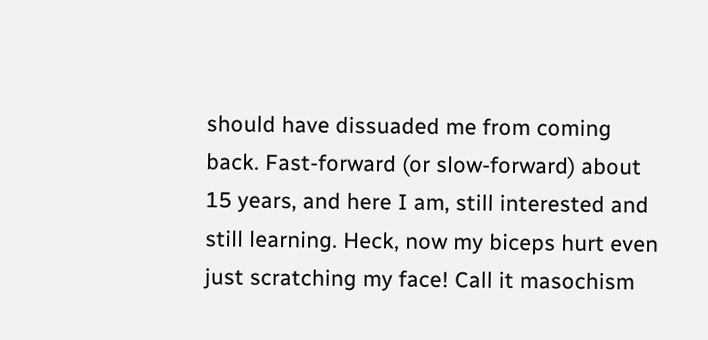should have dissuaded me from coming back. Fast-forward (or slow-forward) about 15 years, and here I am, still interested and still learning. Heck, now my biceps hurt even just scratching my face! Call it masochism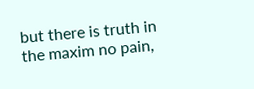but there is truth in the maxim no pain,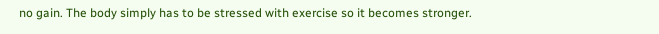no gain. The body simply has to be stressed with exercise so it becomes stronger.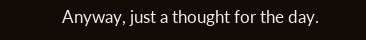Anyway, just a thought for the day.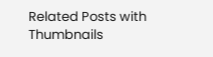Related Posts with Thumbnails